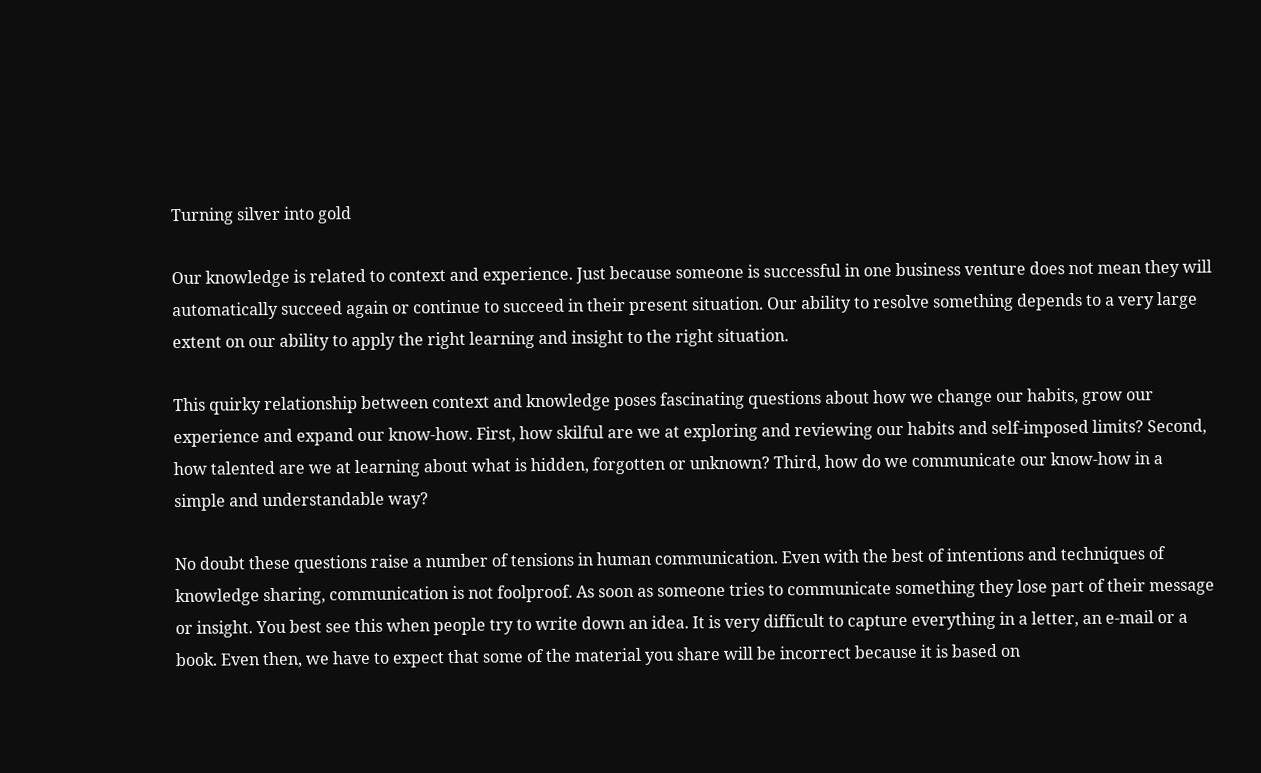Turning silver into gold

Our knowledge is related to context and experience. Just because someone is successful in one business venture does not mean they will automatically succeed again or continue to succeed in their present situation. Our ability to resolve something depends to a very large extent on our ability to apply the right learning and insight to the right situation.

This quirky relationship between context and knowledge poses fascinating questions about how we change our habits, grow our experience and expand our know-how. First, how skilful are we at exploring and reviewing our habits and self-imposed limits? Second, how talented are we at learning about what is hidden, forgotten or unknown? Third, how do we communicate our know-how in a simple and understandable way?

No doubt these questions raise a number of tensions in human communication. Even with the best of intentions and techniques of knowledge sharing, communication is not foolproof. As soon as someone tries to communicate something they lose part of their message or insight. You best see this when people try to write down an idea. It is very difficult to capture everything in a letter, an e-mail or a book. Even then, we have to expect that some of the material you share will be incorrect because it is based on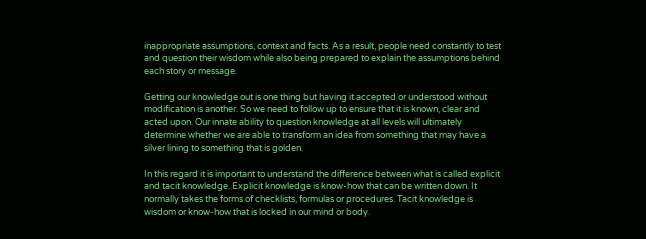inappropriate assumptions, context and facts. As a result, people need constantly to test and question their wisdom while also being prepared to explain the assumptions behind each story or message.

Getting our knowledge out is one thing but having it accepted or understood without modification is another. So we need to follow up to ensure that it is known, clear and acted upon. Our innate ability to question knowledge at all levels will ultimately determine whether we are able to transform an idea from something that may have a silver lining to something that is golden.

In this regard it is important to understand the difference between what is called explicit and tacit knowledge. Explicit knowledge is know-how that can be written down. It normally takes the forms of checklists, formulas or procedures. Tacit knowledge is wisdom or know-how that is locked in our mind or body.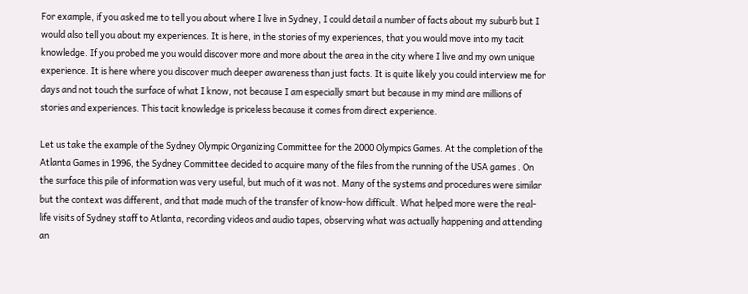For example, if you asked me to tell you about where I live in Sydney, I could detail a number of facts about my suburb but I would also tell you about my experiences. It is here, in the stories of my experiences, that you would move into my tacit knowledge. If you probed me you would discover more and more about the area in the city where I live and my own unique experience. It is here where you discover much deeper awareness than just facts. It is quite likely you could interview me for days and not touch the surface of what I know, not because I am especially smart but because in my mind are millions of stories and experiences. This tacit knowledge is priceless because it comes from direct experience.

Let us take the example of the Sydney Olympic Organizing Committee for the 2000 Olympics Games. At the completion of the Atlanta Games in 1996, the Sydney Committee decided to acquire many of the files from the running of the USA games . On the surface this pile of information was very useful, but much of it was not. Many of the systems and procedures were similar but the context was different, and that made much of the transfer of know-how difficult. What helped more were the real-life visits of Sydney staff to Atlanta, recording videos and audio tapes, observing what was actually happening and attending an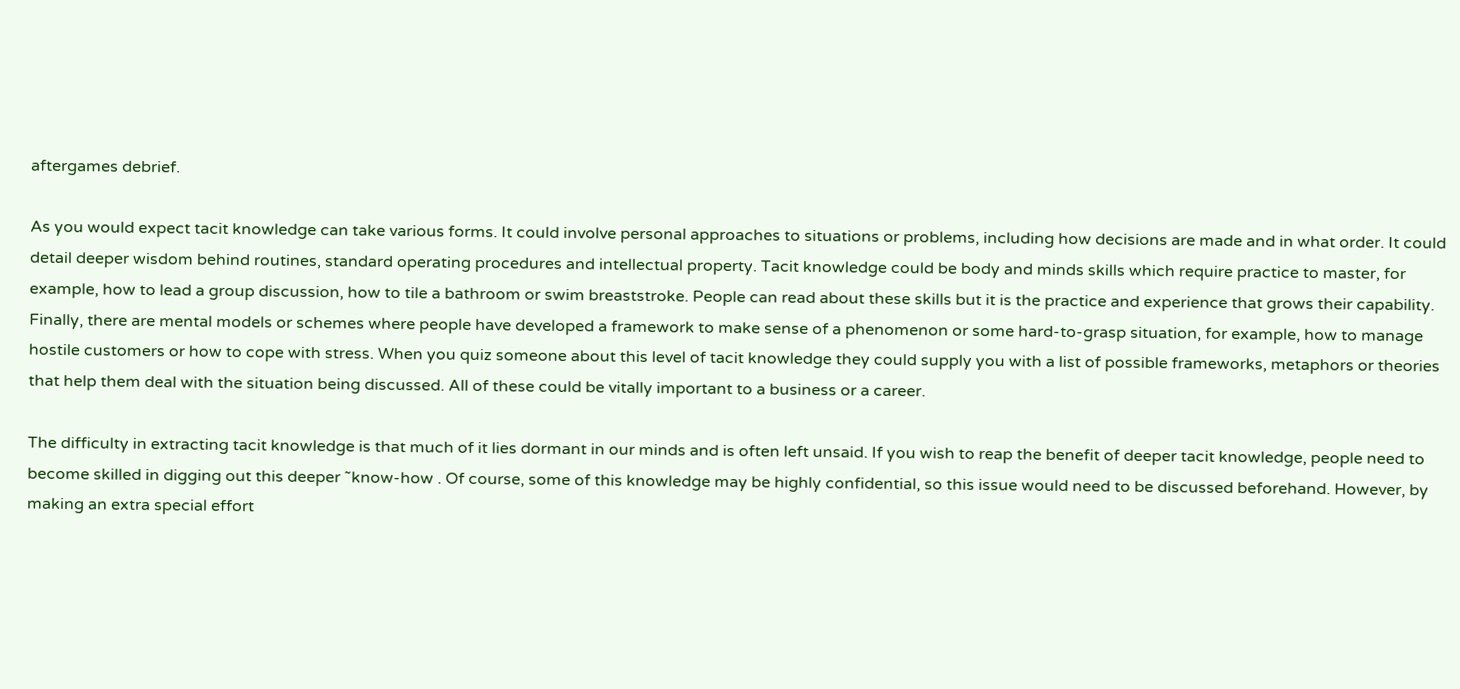aftergames debrief.

As you would expect tacit knowledge can take various forms. It could involve personal approaches to situations or problems, including how decisions are made and in what order. It could detail deeper wisdom behind routines, standard operating procedures and intellectual property. Tacit knowledge could be body and minds skills which require practice to master, for example, how to lead a group discussion, how to tile a bathroom or swim breaststroke. People can read about these skills but it is the practice and experience that grows their capability. Finally, there are mental models or schemes where people have developed a framework to make sense of a phenomenon or some hard-to-grasp situation, for example, how to manage hostile customers or how to cope with stress. When you quiz someone about this level of tacit knowledge they could supply you with a list of possible frameworks, metaphors or theories that help them deal with the situation being discussed. All of these could be vitally important to a business or a career.

The difficulty in extracting tacit knowledge is that much of it lies dormant in our minds and is often left unsaid. If you wish to reap the benefit of deeper tacit knowledge, people need to become skilled in digging out this deeper ˜know-how . Of course, some of this knowledge may be highly confidential, so this issue would need to be discussed beforehand. However, by making an extra special effort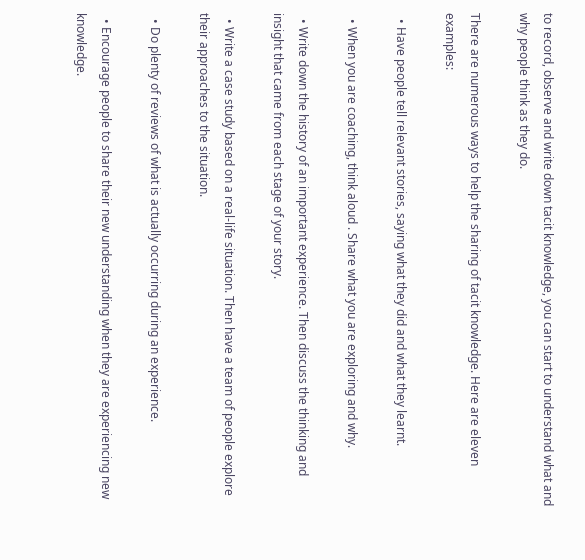to record, observe and write down tacit knowledge, you can start to understand what and why people think as they do.

There are numerous ways to help the sharing of tacit knowledge. Here are eleven examples:

  • Have people tell relevant stories, saying what they did and what they learnt.

  • When you are coaching, think aloud . Share what you are exploring and why.

  • Write down the history of an important experience. Then discuss the thinking and insight that came from each stage of your story.

  • Write a case study based on a real-life situation. Then have a team of people explore their approaches to the situation.

  • Do plenty of reviews of what is actually occurring during an experience.

  • Encourage people to share their new understanding when they are experiencing new knowledge.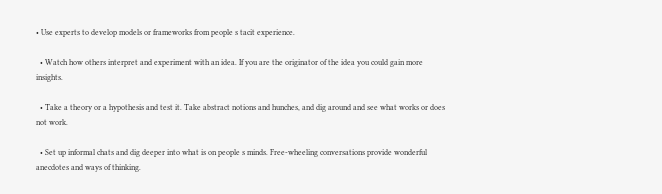• Use experts to develop models or frameworks from people s tacit experience.

  • Watch how others interpret and experiment with an idea. If you are the originator of the idea you could gain more insights.

  • Take a theory or a hypothesis and test it. Take abstract notions and hunches, and dig around and see what works or does not work.

  • Set up informal chats and dig deeper into what is on people s minds. Free-wheeling conversations provide wonderful anecdotes and ways of thinking.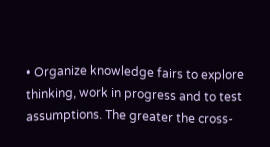• Organize knowledge fairs to explore thinking, work in progress and to test assumptions. The greater the cross-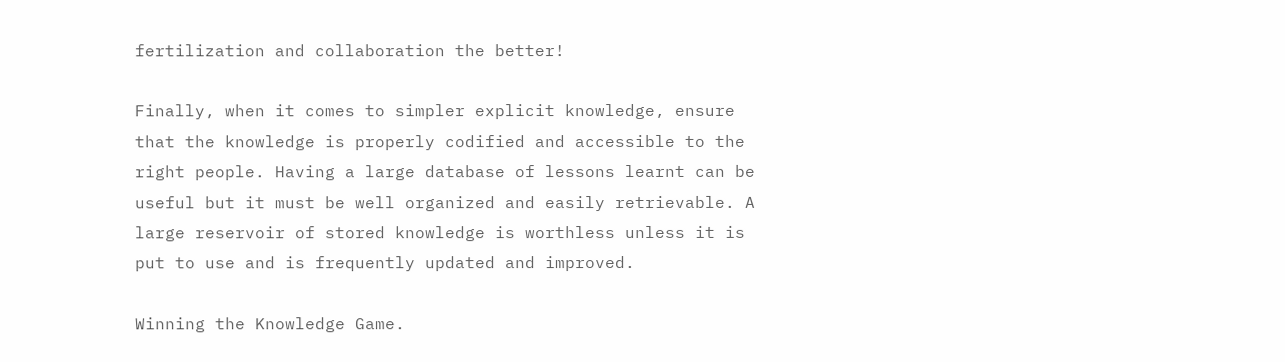fertilization and collaboration the better!

Finally, when it comes to simpler explicit knowledge, ensure that the knowledge is properly codified and accessible to the right people. Having a large database of lessons learnt can be useful but it must be well organized and easily retrievable. A large reservoir of stored knowledge is worthless unless it is put to use and is frequently updated and improved.

Winning the Knowledge Game.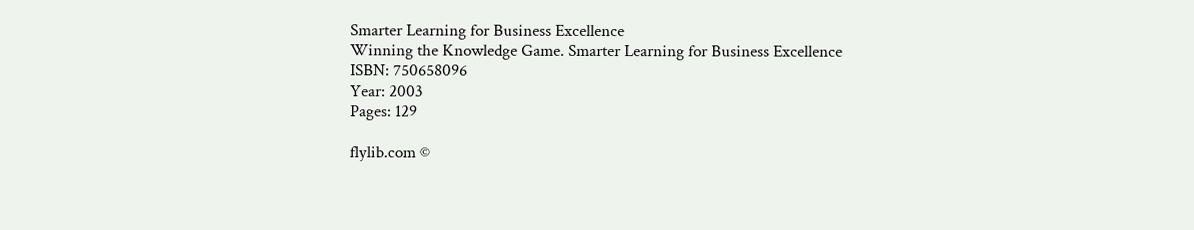Smarter Learning for Business Excellence
Winning the Knowledge Game. Smarter Learning for Business Excellence
ISBN: 750658096
Year: 2003
Pages: 129

flylib.com ©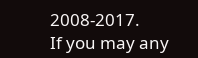2008-2017.
If you may any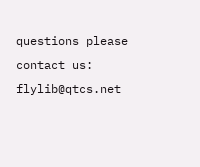questions please contact us: flylib@qtcs.net